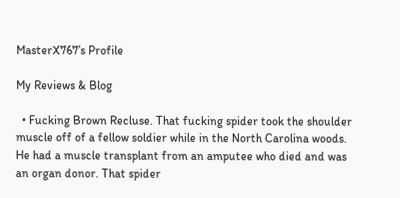MasterX767’s Profile

My Reviews & Blog

  • Fucking Brown Recluse. That fucking spider took the shoulder muscle off of a fellow soldier while in the North Carolina woods. He had a muscle transplant from an amputee who died and was an organ donor. That spider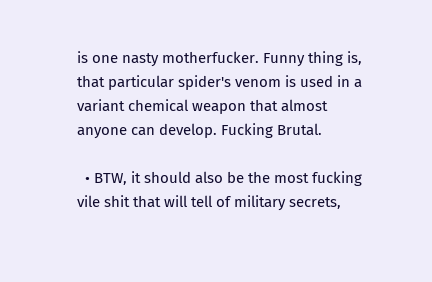is one nasty motherfucker. Funny thing is, that particular spider's venom is used in a variant chemical weapon that almost anyone can develop. Fucking Brutal.

  • BTW, it should also be the most fucking vile shit that will tell of military secrets,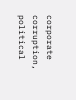corporate corruption, political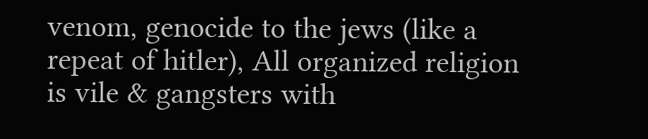venom, genocide to the jews (like a repeat of hitler), All organized religion is vile & gangsters with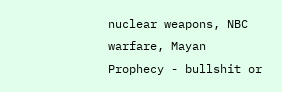nuclear weapons, NBC warfare, Mayan Prophecy - bullshit or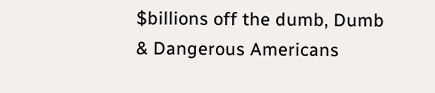$billions off the dumb, Dumb & Dangerous Americans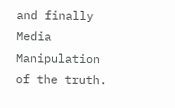and finally Media Manipulation of the truth.